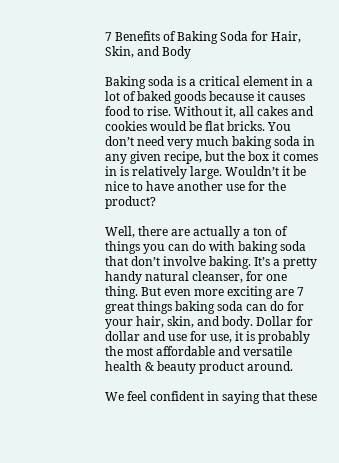7 Benefits of Baking Soda for Hair, Skin, and Body

Baking soda is a critical element in a lot of baked goods because it causes food to rise. Without it, all cakes and cookies would be flat bricks. You don’t need very much baking soda in any given recipe, but the box it comes in is relatively large. Wouldn’t it be nice to have another use for the product?

Well, there are actually a ton of things you can do with baking soda that don’t involve baking. It’s a pretty handy natural cleanser, for one thing. But even more exciting are 7 great things baking soda can do for your hair, skin, and body. Dollar for dollar and use for use, it is probably the most affordable and versatile health & beauty product around.

We feel confident in saying that these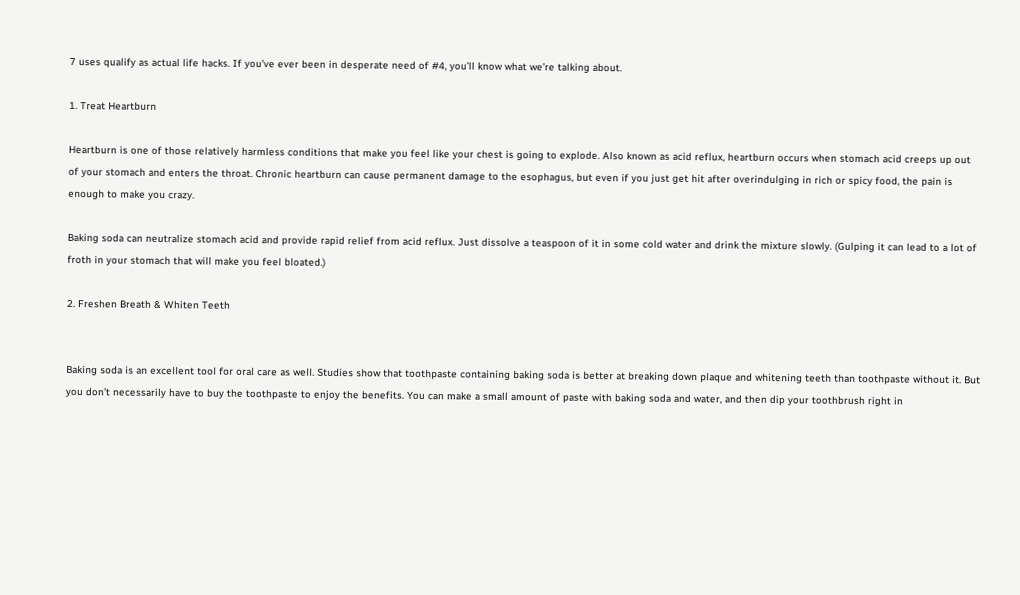7 uses qualify as actual life hacks. If you’ve ever been in desperate need of #4, you’ll know what we’re talking about.

1. Treat Heartburn

Heartburn is one of those relatively harmless conditions that make you feel like your chest is going to explode. Also known as acid reflux, heartburn occurs when stomach acid creeps up out of your stomach and enters the throat. Chronic heartburn can cause permanent damage to the esophagus, but even if you just get hit after overindulging in rich or spicy food, the pain is enough to make you crazy.

Baking soda can neutralize stomach acid and provide rapid relief from acid reflux. Just dissolve a teaspoon of it in some cold water and drink the mixture slowly. (Gulping it can lead to a lot of froth in your stomach that will make you feel bloated.)

2. Freshen Breath & Whiten Teeth


Baking soda is an excellent tool for oral care as well. Studies show that toothpaste containing baking soda is better at breaking down plaque and whitening teeth than toothpaste without it. But you don’t necessarily have to buy the toothpaste to enjoy the benefits. You can make a small amount of paste with baking soda and water, and then dip your toothbrush right in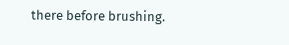there before brushing.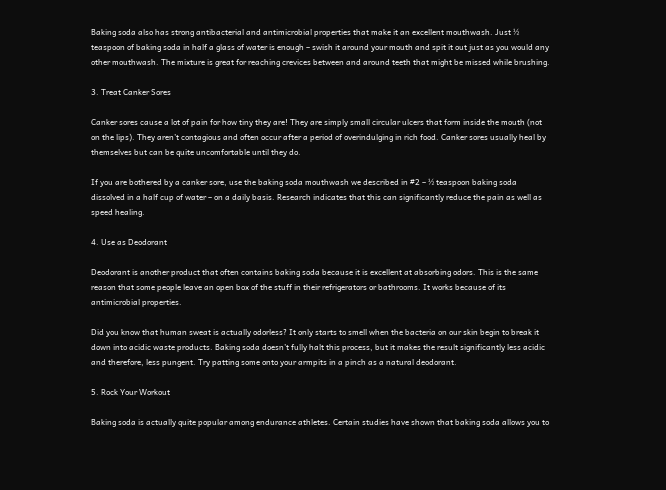Baking soda also has strong antibacterial and antimicrobial properties that make it an excellent mouthwash. Just ½ teaspoon of baking soda in half a glass of water is enough – swish it around your mouth and spit it out just as you would any other mouthwash. The mixture is great for reaching crevices between and around teeth that might be missed while brushing.

3. Treat Canker Sores

Canker sores cause a lot of pain for how tiny they are! They are simply small circular ulcers that form inside the mouth (not on the lips). They aren’t contagious and often occur after a period of overindulging in rich food. Canker sores usually heal by themselves but can be quite uncomfortable until they do.

If you are bothered by a canker sore, use the baking soda mouthwash we described in #2 – ½ teaspoon baking soda dissolved in a half cup of water – on a daily basis. Research indicates that this can significantly reduce the pain as well as speed healing.

4. Use as Deodorant

Deodorant is another product that often contains baking soda because it is excellent at absorbing odors. This is the same reason that some people leave an open box of the stuff in their refrigerators or bathrooms. It works because of its antimicrobial properties.

Did you know that human sweat is actually odorless? It only starts to smell when the bacteria on our skin begin to break it down into acidic waste products. Baking soda doesn’t fully halt this process, but it makes the result significantly less acidic and therefore, less pungent. Try patting some onto your armpits in a pinch as a natural deodorant.

5. Rock Your Workout

Baking soda is actually quite popular among endurance athletes. Certain studies have shown that baking soda allows you to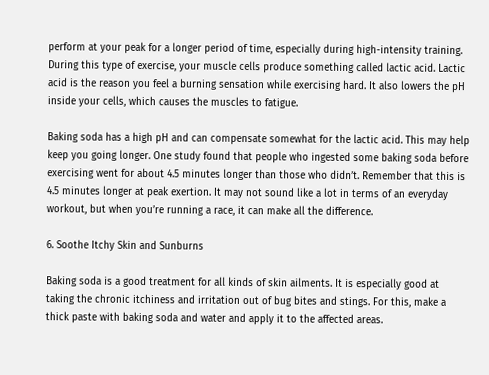perform at your peak for a longer period of time, especially during high-intensity training. During this type of exercise, your muscle cells produce something called lactic acid. Lactic acid is the reason you feel a burning sensation while exercising hard. It also lowers the pH inside your cells, which causes the muscles to fatigue.

Baking soda has a high pH and can compensate somewhat for the lactic acid. This may help keep you going longer. One study found that people who ingested some baking soda before exercising went for about 4.5 minutes longer than those who didn’t. Remember that this is 4.5 minutes longer at peak exertion. It may not sound like a lot in terms of an everyday workout, but when you’re running a race, it can make all the difference.

6. Soothe Itchy Skin and Sunburns

Baking soda is a good treatment for all kinds of skin ailments. It is especially good at taking the chronic itchiness and irritation out of bug bites and stings. For this, make a thick paste with baking soda and water and apply it to the affected areas.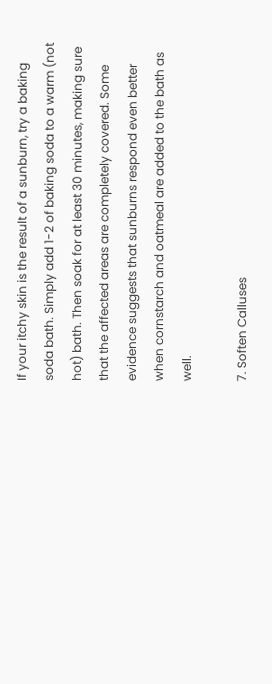If your itchy skin is the result of a sunburn, try a baking soda bath. Simply add 1-2 of baking soda to a warm (not hot) bath. Then soak for at least 30 minutes, making sure that the affected areas are completely covered. Some evidence suggests that sunburns respond even better when cornstarch and oatmeal are added to the bath as well.

7. Soften Calluses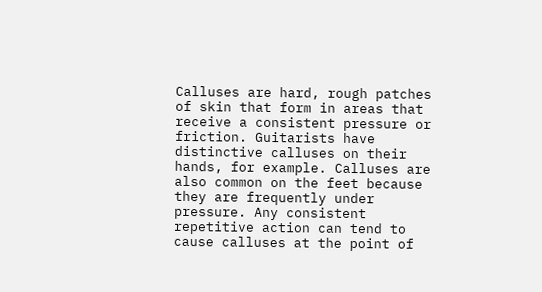Calluses are hard, rough patches of skin that form in areas that receive a consistent pressure or friction. Guitarists have distinctive calluses on their hands, for example. Calluses are also common on the feet because they are frequently under pressure. Any consistent repetitive action can tend to cause calluses at the point of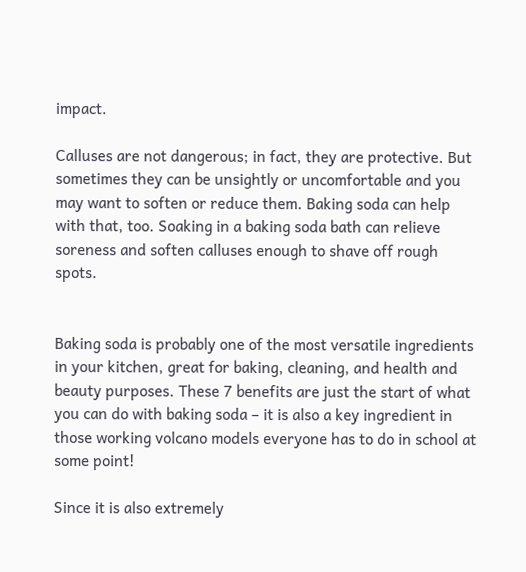impact.

Calluses are not dangerous; in fact, they are protective. But sometimes they can be unsightly or uncomfortable and you may want to soften or reduce them. Baking soda can help with that, too. Soaking in a baking soda bath can relieve soreness and soften calluses enough to shave off rough spots.


Baking soda is probably one of the most versatile ingredients in your kitchen, great for baking, cleaning, and health and beauty purposes. These 7 benefits are just the start of what you can do with baking soda – it is also a key ingredient in those working volcano models everyone has to do in school at some point!

Since it is also extremely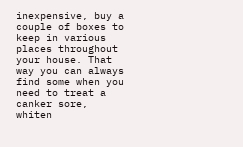inexpensive, buy a couple of boxes to keep in various places throughout your house. That way you can always find some when you need to treat a canker sore, whiten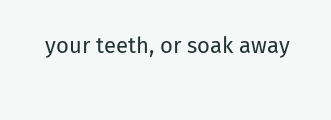your teeth, or soak away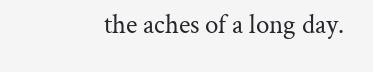the aches of a long day.